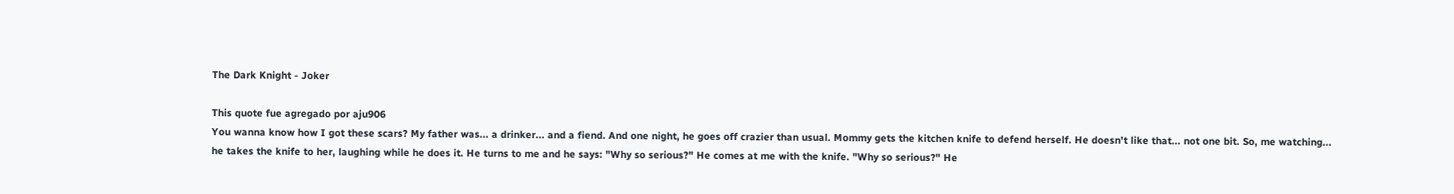The Dark Knight - Joker

This quote fue agregado por aju906
You wanna know how I got these scars? My father was... a drinker... and a fiend. And one night, he goes off crazier than usual. Mommy gets the kitchen knife to defend herself. He doesn't like that... not one bit. So, me watching... he takes the knife to her, laughing while he does it. He turns to me and he says: "Why so serious?" He comes at me with the knife. "Why so serious?" He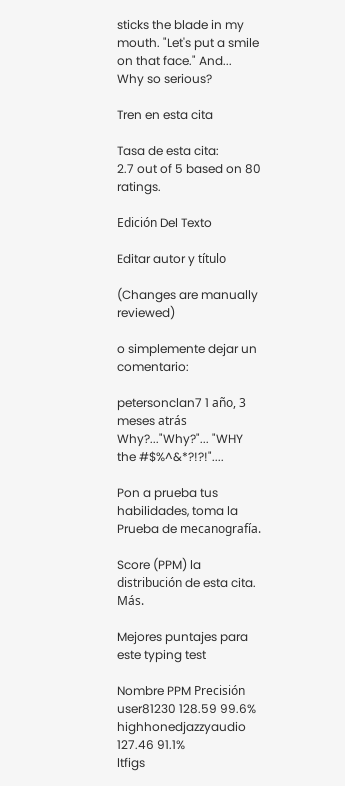sticks the blade in my mouth. "Let's put a smile on that face." And... Why so serious?

Tren en esta cita

Tasa de esta cita:
2.7 out of 5 based on 80 ratings.

Edición Del Texto

Editar autor y título

(Changes are manually reviewed)

o simplemente dejar un comentario:

petersonclan7 1 año, 3 meses atrás
Why?..."Why?"... "WHY the #$%^&*?!?!"....

Pon a prueba tus habilidades, toma la Prueba de mecanografía.

Score (PPM) la distribución de esta cita. Más.

Mejores puntajes para este typing test

Nombre PPM Precisión
user81230 128.59 99.6%
highhonedjazzyaudio 127.46 91.1%
ltfigs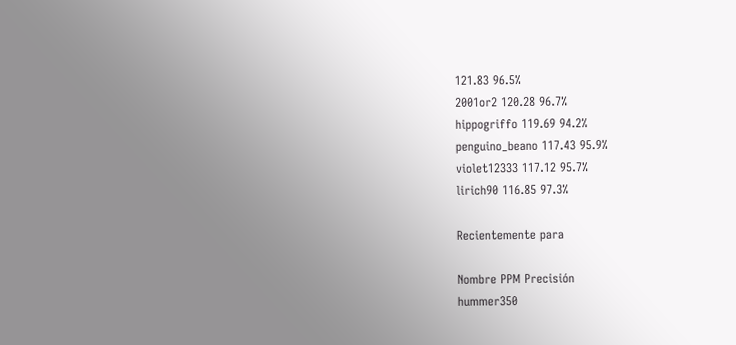121.83 96.5%
2001or2 120.28 96.7%
hippogriffo 119.69 94.2%
penguino_beano 117.43 95.9%
violet12333 117.12 95.7%
lirich90 116.85 97.3%

Recientemente para

Nombre PPM Precisión
hummer350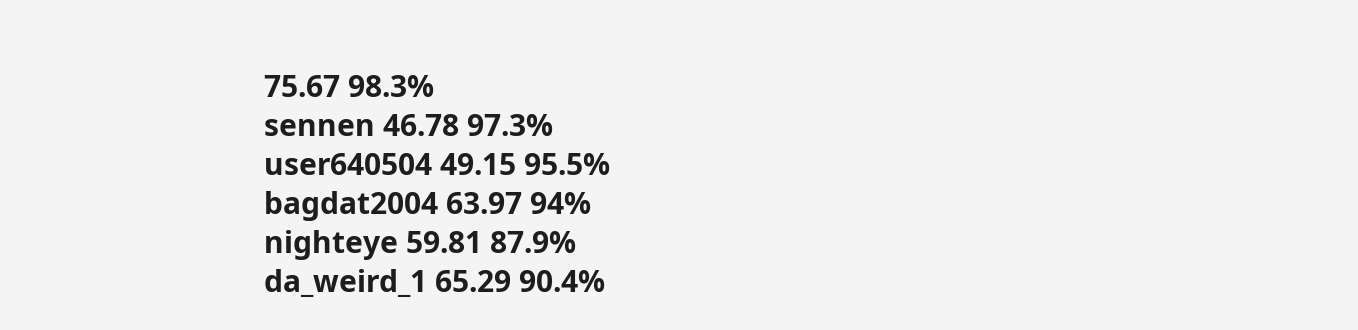75.67 98.3%
sennen 46.78 97.3%
user640504 49.15 95.5%
bagdat2004 63.97 94%
nighteye 59.81 87.9%
da_weird_1 65.29 90.4%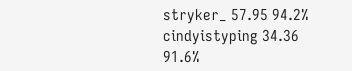stryker_ 57.95 94.2%
cindyistyping 34.36 91.6%